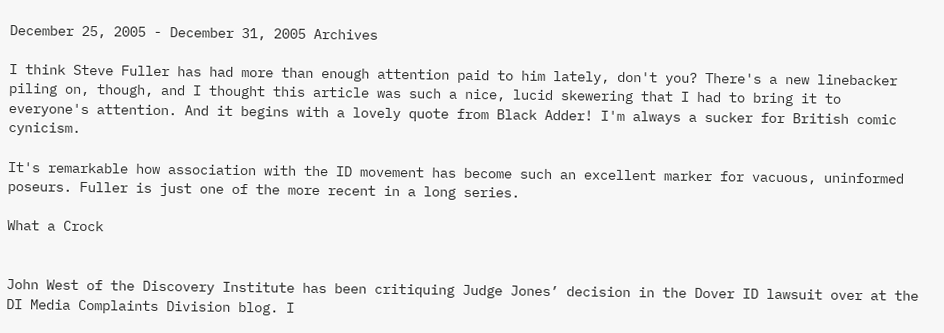December 25, 2005 - December 31, 2005 Archives

I think Steve Fuller has had more than enough attention paid to him lately, don't you? There's a new linebacker piling on, though, and I thought this article was such a nice, lucid skewering that I had to bring it to everyone's attention. And it begins with a lovely quote from Black Adder! I'm always a sucker for British comic cynicism.

It's remarkable how association with the ID movement has become such an excellent marker for vacuous, uninformed poseurs. Fuller is just one of the more recent in a long series.

What a Crock


John West of the Discovery Institute has been critiquing Judge Jones’ decision in the Dover ID lawsuit over at the DI Media Complaints Division blog. I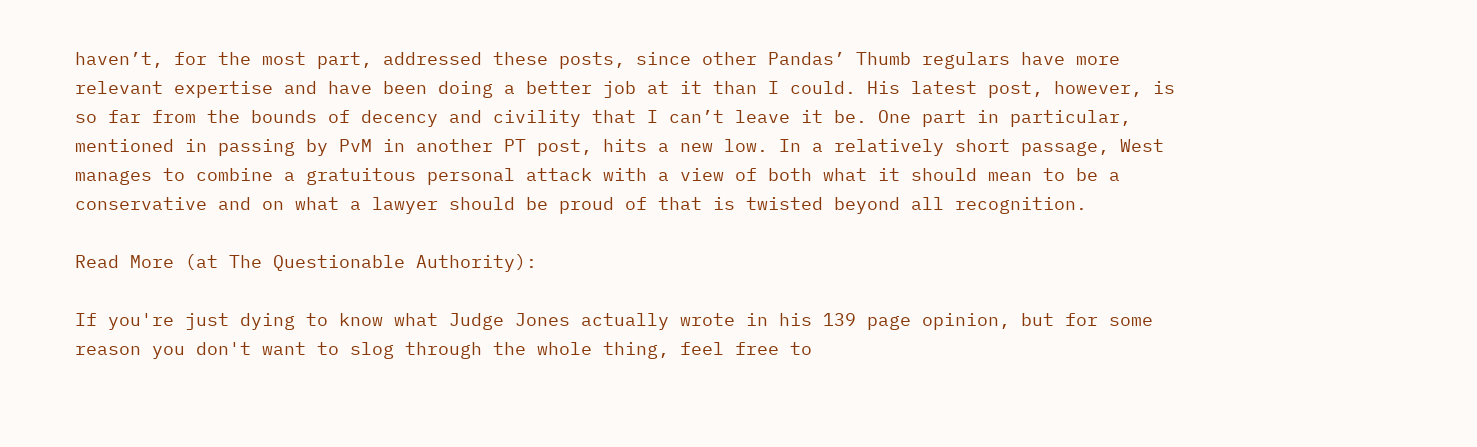haven’t, for the most part, addressed these posts, since other Pandas’ Thumb regulars have more relevant expertise and have been doing a better job at it than I could. His latest post, however, is so far from the bounds of decency and civility that I can’t leave it be. One part in particular, mentioned in passing by PvM in another PT post, hits a new low. In a relatively short passage, West manages to combine a gratuitous personal attack with a view of both what it should mean to be a conservative and on what a lawyer should be proud of that is twisted beyond all recognition.

Read More (at The Questionable Authority):

If you're just dying to know what Judge Jones actually wrote in his 139 page opinion, but for some reason you don't want to slog through the whole thing, feel free to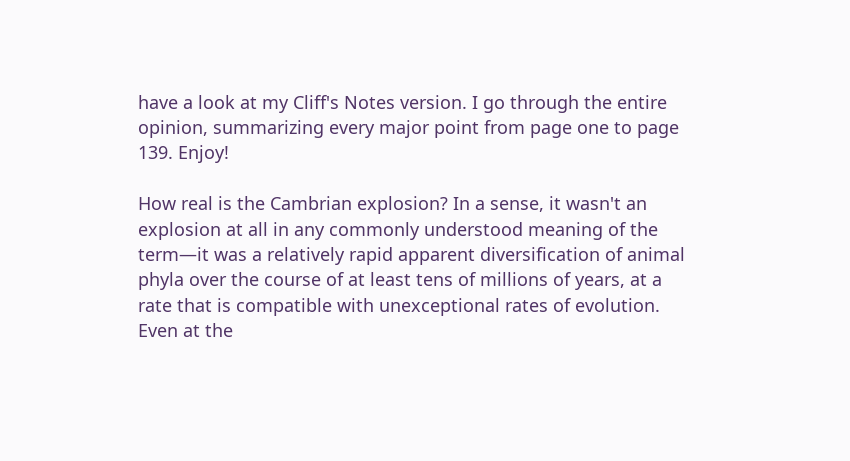have a look at my Cliff's Notes version. I go through the entire opinion, summarizing every major point from page one to page 139. Enjoy!

How real is the Cambrian explosion? In a sense, it wasn't an explosion at all in any commonly understood meaning of the term—it was a relatively rapid apparent diversification of animal phyla over the course of at least tens of millions of years, at a rate that is compatible with unexceptional rates of evolution. Even at the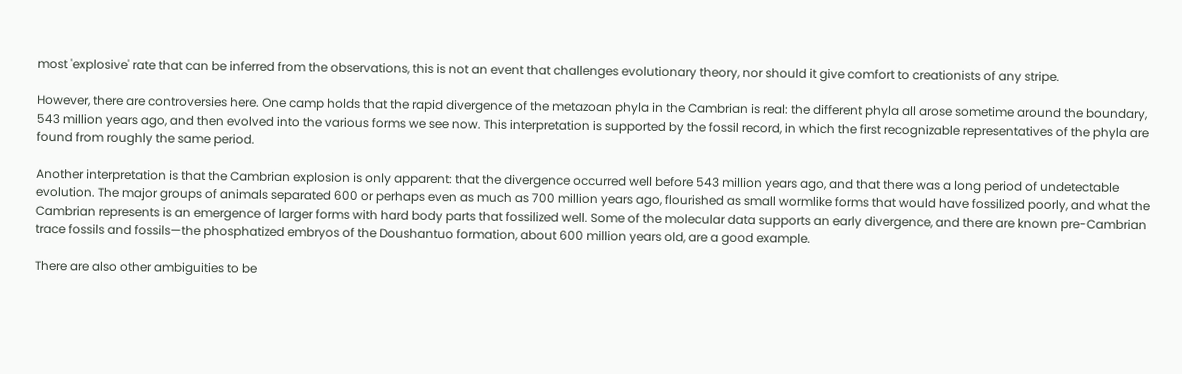most 'explosive' rate that can be inferred from the observations, this is not an event that challenges evolutionary theory, nor should it give comfort to creationists of any stripe.

However, there are controversies here. One camp holds that the rapid divergence of the metazoan phyla in the Cambrian is real: the different phyla all arose sometime around the boundary, 543 million years ago, and then evolved into the various forms we see now. This interpretation is supported by the fossil record, in which the first recognizable representatives of the phyla are found from roughly the same period.

Another interpretation is that the Cambrian explosion is only apparent: that the divergence occurred well before 543 million years ago, and that there was a long period of undetectable evolution. The major groups of animals separated 600 or perhaps even as much as 700 million years ago, flourished as small wormlike forms that would have fossilized poorly, and what the Cambrian represents is an emergence of larger forms with hard body parts that fossilized well. Some of the molecular data supports an early divergence, and there are known pre-Cambrian trace fossils and fossils—the phosphatized embryos of the Doushantuo formation, about 600 million years old, are a good example.

There are also other ambiguities to be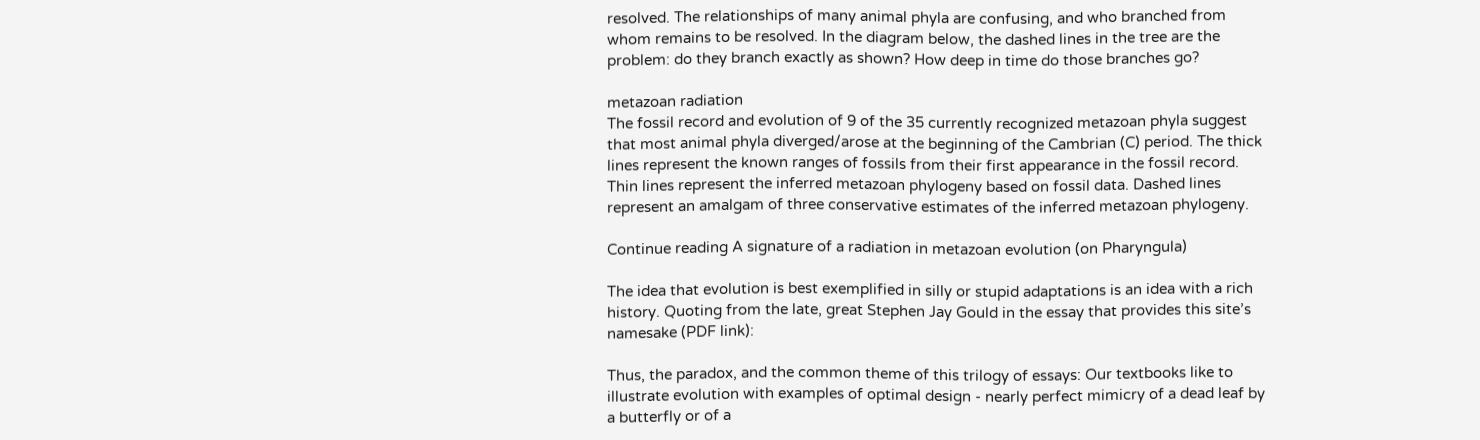resolved. The relationships of many animal phyla are confusing, and who branched from whom remains to be resolved. In the diagram below, the dashed lines in the tree are the problem: do they branch exactly as shown? How deep in time do those branches go?

metazoan radiation
The fossil record and evolution of 9 of the 35 currently recognized metazoan phyla suggest that most animal phyla diverged/arose at the beginning of the Cambrian (C) period. The thick lines represent the known ranges of fossils from their first appearance in the fossil record. Thin lines represent the inferred metazoan phylogeny based on fossil data. Dashed lines represent an amalgam of three conservative estimates of the inferred metazoan phylogeny.

Continue reading A signature of a radiation in metazoan evolution (on Pharyngula)

The idea that evolution is best exemplified in silly or stupid adaptations is an idea with a rich history. Quoting from the late, great Stephen Jay Gould in the essay that provides this site’s namesake (PDF link):

Thus, the paradox, and the common theme of this trilogy of essays: Our textbooks like to illustrate evolution with examples of optimal design - nearly perfect mimicry of a dead leaf by a butterfly or of a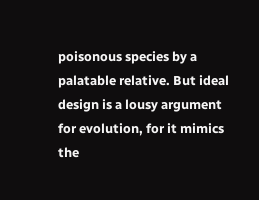poisonous species by a palatable relative. But ideal design is a lousy argument for evolution, for it mimics the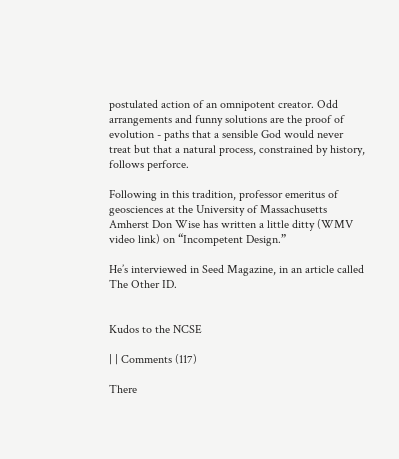postulated action of an omnipotent creator. Odd arrangements and funny solutions are the proof of evolution - paths that a sensible God would never treat but that a natural process, constrained by history, follows perforce.

Following in this tradition, professor emeritus of geosciences at the University of Massachusetts Amherst Don Wise has written a little ditty (WMV video link) on “Incompetent Design.”

He’s interviewed in Seed Magazine, in an article called The Other ID.


Kudos to the NCSE

| | Comments (117)

There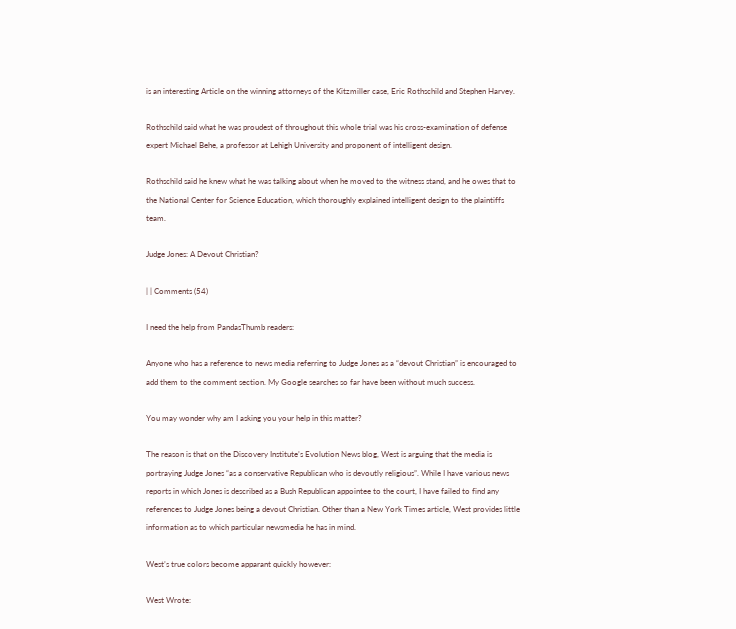is an interesting Article on the winning attorneys of the Kitzmiller case, Eric Rothschild and Stephen Harvey.

Rothschild said what he was proudest of throughout this whole trial was his cross-examination of defense expert Michael Behe, a professor at Lehigh University and proponent of intelligent design.

Rothschild said he knew what he was talking about when he moved to the witness stand, and he owes that to the National Center for Science Education, which thoroughly explained intelligent design to the plaintiffs team.

Judge Jones: A Devout Christian?

| | Comments (54)

I need the help from PandasThumb readers:

Anyone who has a reference to news media referring to Judge Jones as a “devout Christian” is encouraged to add them to the comment section. My Google searches so far have been without much success.

You may wonder why am I asking you your help in this matter?

The reason is that on the Discovery Institute’s Evolution News blog, West is arguing that the media is portraying Judge Jones “as a conservative Republican who is devoutly religious”. While I have various news reports in which Jones is described as a Bush Republican appointee to the court, I have failed to find any references to Judge Jones being a devout Christian. Other than a New York Times article, West provides little information as to which particular newsmedia he has in mind.

West’s true colors become apparant quickly however:

West Wrote: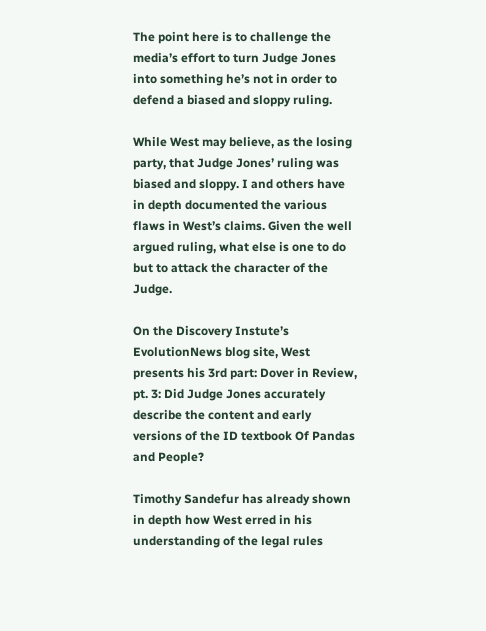The point here is to challenge the media’s effort to turn Judge Jones into something he’s not in order to defend a biased and sloppy ruling.

While West may believe, as the losing party, that Judge Jones’ ruling was biased and sloppy. I and others have in depth documented the various flaws in West’s claims. Given the well argued ruling, what else is one to do but to attack the character of the Judge.

On the Discovery Instute’s EvolutionNews blog site, West presents his 3rd part: Dover in Review, pt. 3: Did Judge Jones accurately describe the content and early versions of the ID textbook Of Pandas and People?

Timothy Sandefur has already shown in depth how West erred in his understanding of the legal rules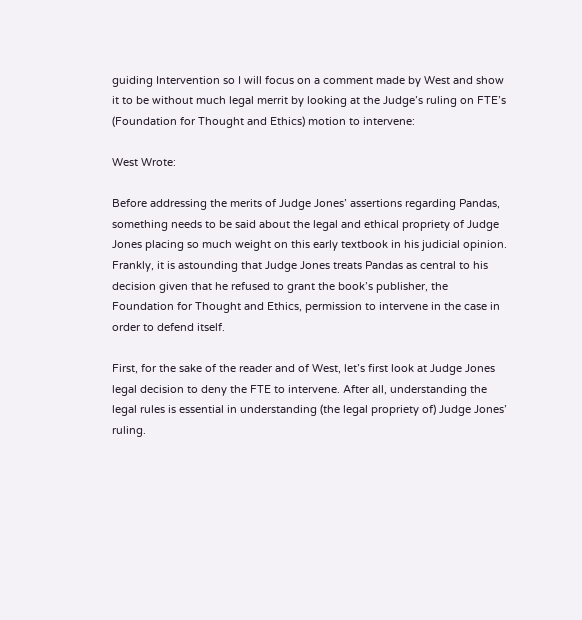guiding Intervention so I will focus on a comment made by West and show it to be without much legal merrit by looking at the Judge’s ruling on FTE’s (Foundation for Thought and Ethics) motion to intervene:

West Wrote:

Before addressing the merits of Judge Jones’ assertions regarding Pandas, something needs to be said about the legal and ethical propriety of Judge Jones placing so much weight on this early textbook in his judicial opinion. Frankly, it is astounding that Judge Jones treats Pandas as central to his decision given that he refused to grant the book’s publisher, the Foundation for Thought and Ethics, permission to intervene in the case in order to defend itself.

First, for the sake of the reader and of West, let’s first look at Judge Jones legal decision to deny the FTE to intervene. After all, understanding the legal rules is essential in understanding (the legal propriety of) Judge Jones’ ruling.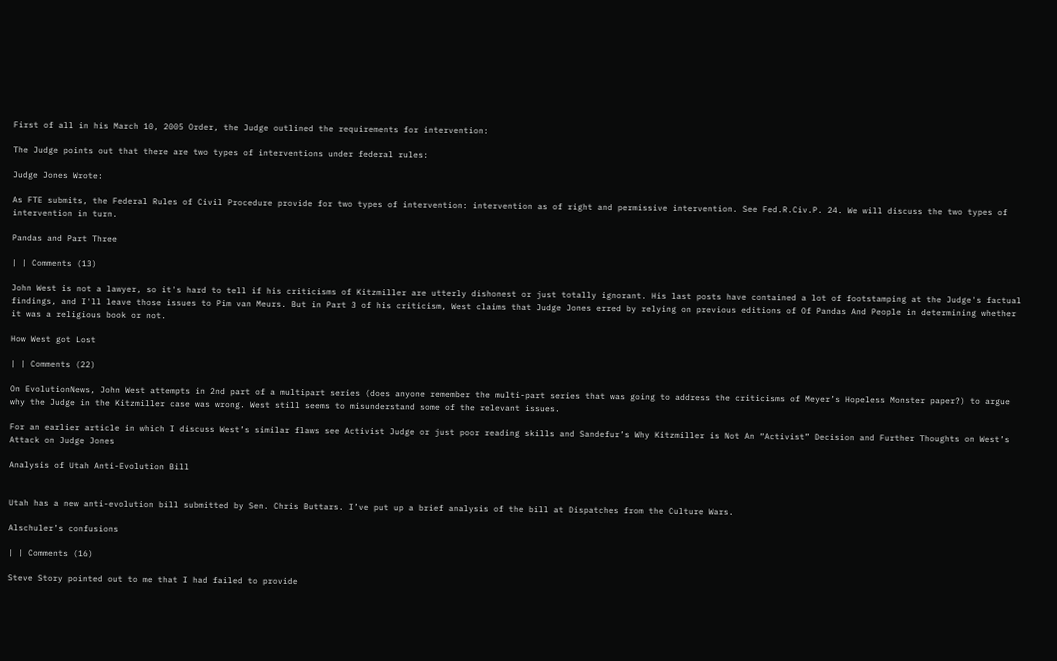First of all in his March 10, 2005 Order, the Judge outlined the requirements for intervention:

The Judge points out that there are two types of interventions under federal rules:

Judge Jones Wrote:

As FTE submits, the Federal Rules of Civil Procedure provide for two types of intervention: intervention as of right and permissive intervention. See Fed.R.Civ.P. 24. We will discuss the two types of intervention in turn.

Pandas and Part Three

| | Comments (13)

John West is not a lawyer, so it's hard to tell if his criticisms of Kitzmiller are utterly dishonest or just totally ignorant. His last posts have contained a lot of footstamping at the Judge's factual findings, and I'll leave those issues to Pim van Meurs. But in Part 3 of his criticism, West claims that Judge Jones erred by relying on previous editions of Of Pandas And People in determining whether it was a religious book or not.

How West got Lost

| | Comments (22)

On EvolutionNews, John West attempts in 2nd part of a multipart series (does anyone remember the multi-part series that was going to address the criticisms of Meyer’s Hopeless Monster paper?) to argue why the Judge in the Kitzmiller case was wrong. West still seems to misunderstand some of the relevant issues.

For an earlier article in which I discuss West’s similar flaws see Activist Judge or just poor reading skills and Sandefur’s Why Kitzmiller is Not An “Activist” Decision and Further Thoughts on West’s Attack on Judge Jones

Analysis of Utah Anti-Evolution Bill


Utah has a new anti-evolution bill submitted by Sen. Chris Buttars. I’ve put up a brief analysis of the bill at Dispatches from the Culture Wars.

Alschuler’s confusions

| | Comments (16)

Steve Story pointed out to me that I had failed to provide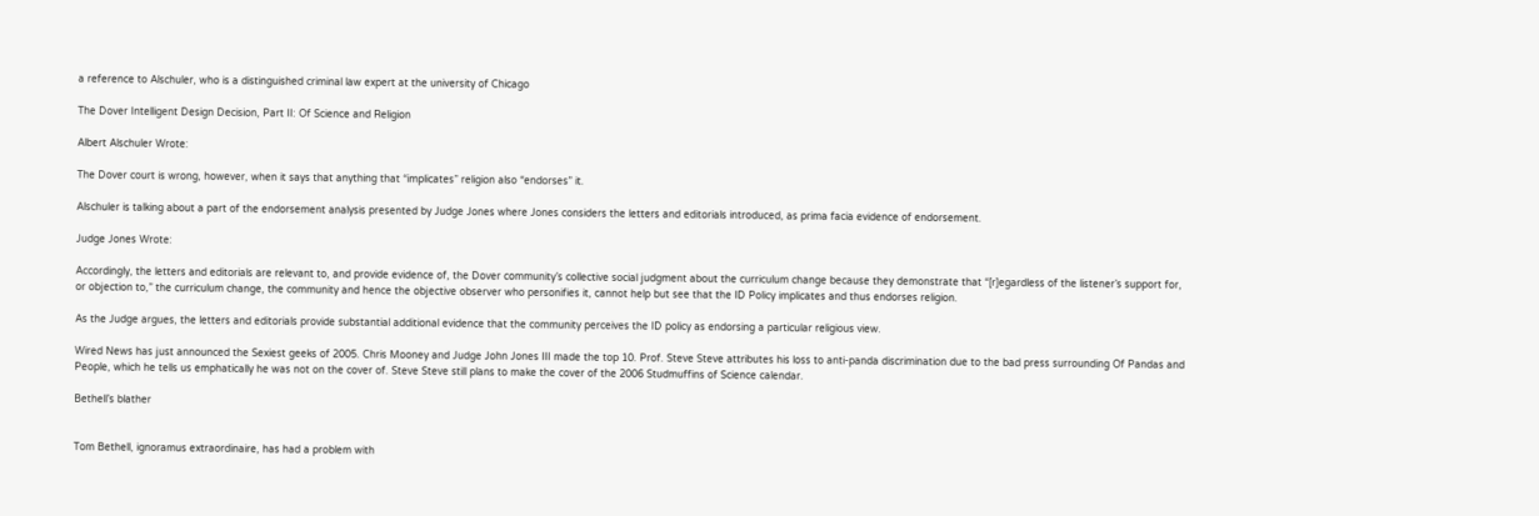a reference to Alschuler, who is a distinguished criminal law expert at the university of Chicago

The Dover Intelligent Design Decision, Part II: Of Science and Religion

Albert Alschuler Wrote:

The Dover court is wrong, however, when it says that anything that “implicates” religion also “endorses” it.

Alschuler is talking about a part of the endorsement analysis presented by Judge Jones where Jones considers the letters and editorials introduced, as prima facia evidence of endorsement.

Judge Jones Wrote:

Accordingly, the letters and editorials are relevant to, and provide evidence of, the Dover community’s collective social judgment about the curriculum change because they demonstrate that “[r]egardless of the listener’s support for, or objection to,” the curriculum change, the community and hence the objective observer who personifies it, cannot help but see that the ID Policy implicates and thus endorses religion.

As the Judge argues, the letters and editorials provide substantial additional evidence that the community perceives the ID policy as endorsing a particular religious view.

Wired News has just announced the Sexiest geeks of 2005. Chris Mooney and Judge John Jones III made the top 10. Prof. Steve Steve attributes his loss to anti-panda discrimination due to the bad press surrounding Of Pandas and People, which he tells us emphatically he was not on the cover of. Steve Steve still plans to make the cover of the 2006 Studmuffins of Science calendar.

Bethell’s blather


Tom Bethell, ignoramus extraordinaire, has had a problem with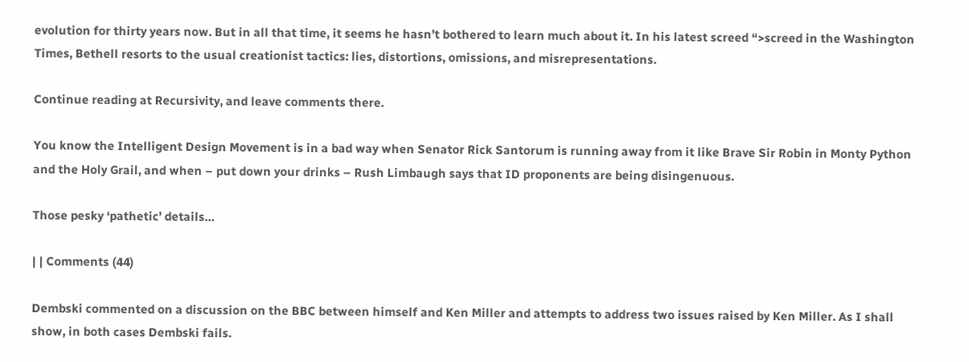evolution for thirty years now. But in all that time, it seems he hasn’t bothered to learn much about it. In his latest screed “>screed in the Washington Times, Bethell resorts to the usual creationist tactics: lies, distortions, omissions, and misrepresentations.

Continue reading at Recursivity, and leave comments there.

You know the Intelligent Design Movement is in a bad way when Senator Rick Santorum is running away from it like Brave Sir Robin in Monty Python and the Holy Grail, and when – put down your drinks – Rush Limbaugh says that ID proponents are being disingenuous.

Those pesky ‘pathetic’ details…

| | Comments (44)

Dembski commented on a discussion on the BBC between himself and Ken Miller and attempts to address two issues raised by Ken Miller. As I shall show, in both cases Dembski fails.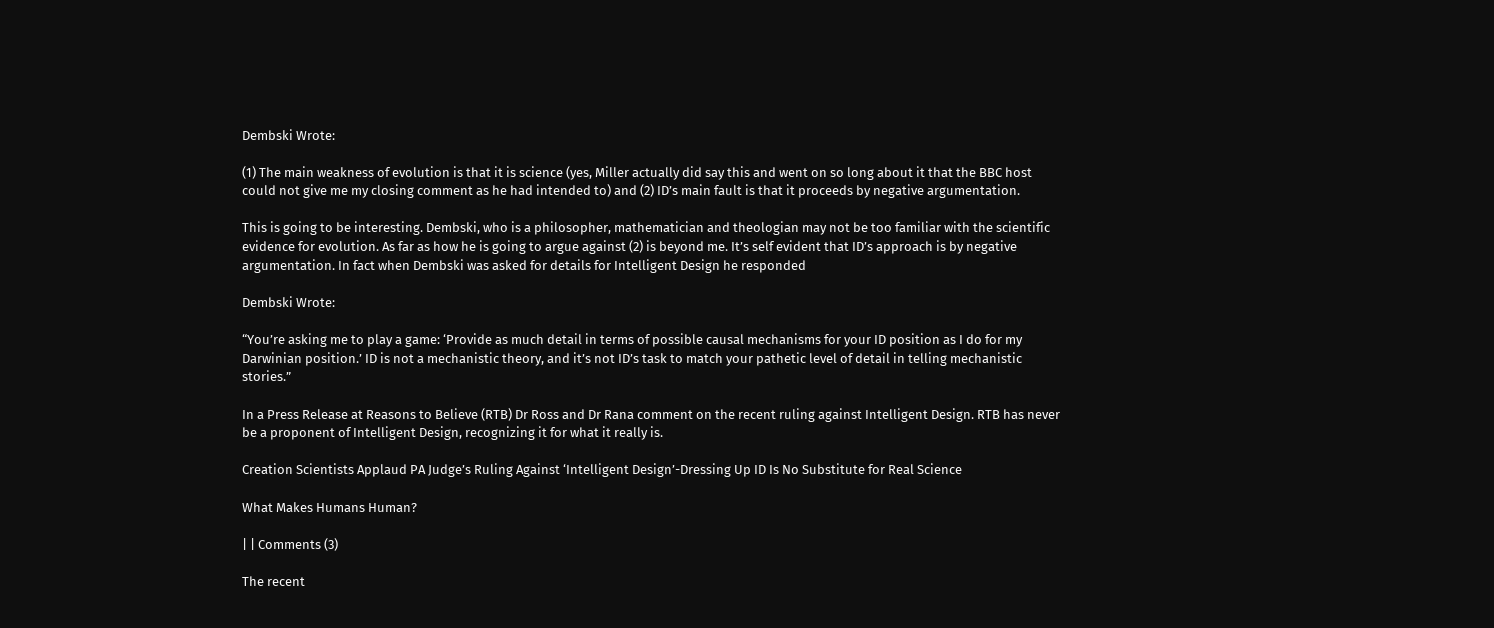Dembski Wrote:

(1) The main weakness of evolution is that it is science (yes, Miller actually did say this and went on so long about it that the BBC host could not give me my closing comment as he had intended to) and (2) ID’s main fault is that it proceeds by negative argumentation.

This is going to be interesting. Dembski, who is a philosopher, mathematician and theologian may not be too familiar with the scientific evidence for evolution. As far as how he is going to argue against (2) is beyond me. It’s self evident that ID’s approach is by negative argumentation. In fact when Dembski was asked for details for Intelligent Design he responded

Dembski Wrote:

“You’re asking me to play a game: ‘Provide as much detail in terms of possible causal mechanisms for your ID position as I do for my Darwinian position.’ ID is not a mechanistic theory, and it’s not ID’s task to match your pathetic level of detail in telling mechanistic stories.”

In a Press Release at Reasons to Believe (RTB) Dr Ross and Dr Rana comment on the recent ruling against Intelligent Design. RTB has never be a proponent of Intelligent Design, recognizing it for what it really is.

Creation Scientists Applaud PA Judge’s Ruling Against ‘Intelligent Design’-Dressing Up ID Is No Substitute for Real Science

What Makes Humans Human?

| | Comments (3)

The recent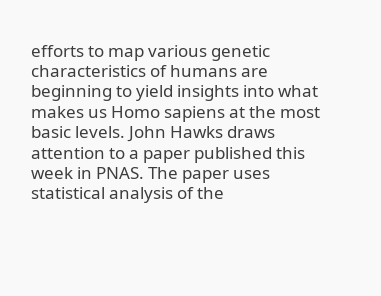efforts to map various genetic characteristics of humans are beginning to yield insights into what makes us Homo sapiens at the most basic levels. John Hawks draws attention to a paper published this week in PNAS. The paper uses statistical analysis of the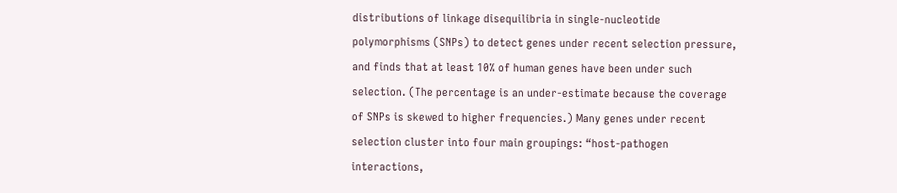distributions of linkage disequilibria in single-nucleotide polymorphisms (SNPs) to detect genes under recent selection pressure, and finds that at least 10% of human genes have been under such selection. (The percentage is an under-estimate because the coverage of SNPs is skewed to higher frequencies.) Many genes under recent selection cluster into four main groupings: “host-pathogen interactions,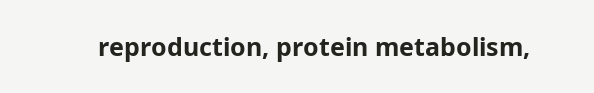reproduction, protein metabolism,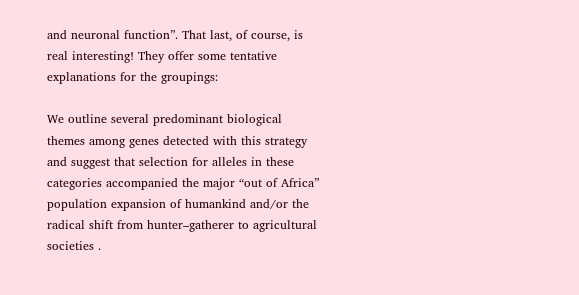and neuronal function”. That last, of course, is real interesting! They offer some tentative explanations for the groupings:

We outline several predominant biological themes among genes detected with this strategy and suggest that selection for alleles in these categories accompanied the major “out of Africa” population expansion of humankind and/or the radical shift from hunter–gatherer to agricultural societies .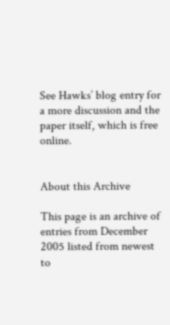See Hawks’ blog entry for a more discussion and the paper itself, which is free online.


About this Archive

This page is an archive of entries from December 2005 listed from newest to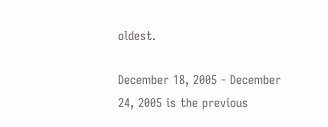oldest.

December 18, 2005 - December 24, 2005 is the previous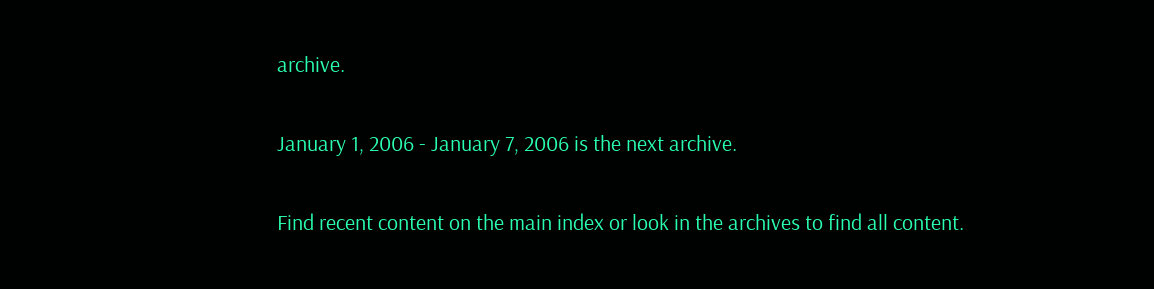archive.

January 1, 2006 - January 7, 2006 is the next archive.

Find recent content on the main index or look in the archives to find all content.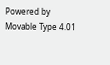Powered by Movable Type 4.01